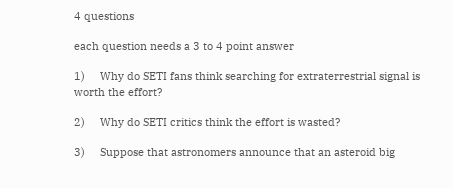4 questions

each question needs a 3 to 4 point answer

1)     Why do SETI fans think searching for extraterrestrial signal is worth the effort?

2)     Why do SETI critics think the effort is wasted?

3)     Suppose that astronomers announce that an asteroid big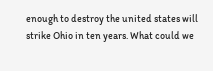enough to destroy the united states will strike Ohio in ten years. What could we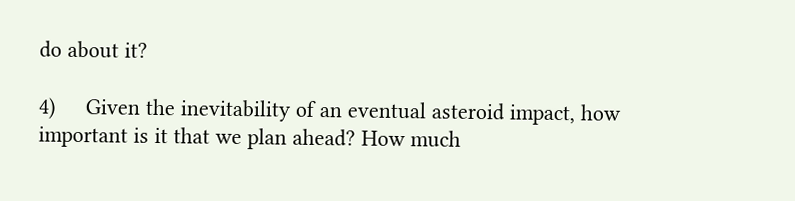do about it?

4)     Given the inevitability of an eventual asteroid impact, how important is it that we plan ahead? How much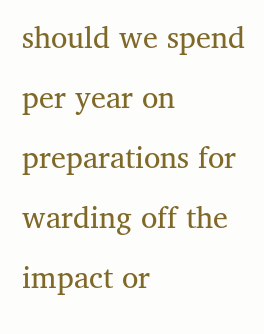should we spend per year on preparations for warding off the impact or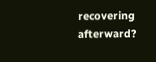recovering afterward?